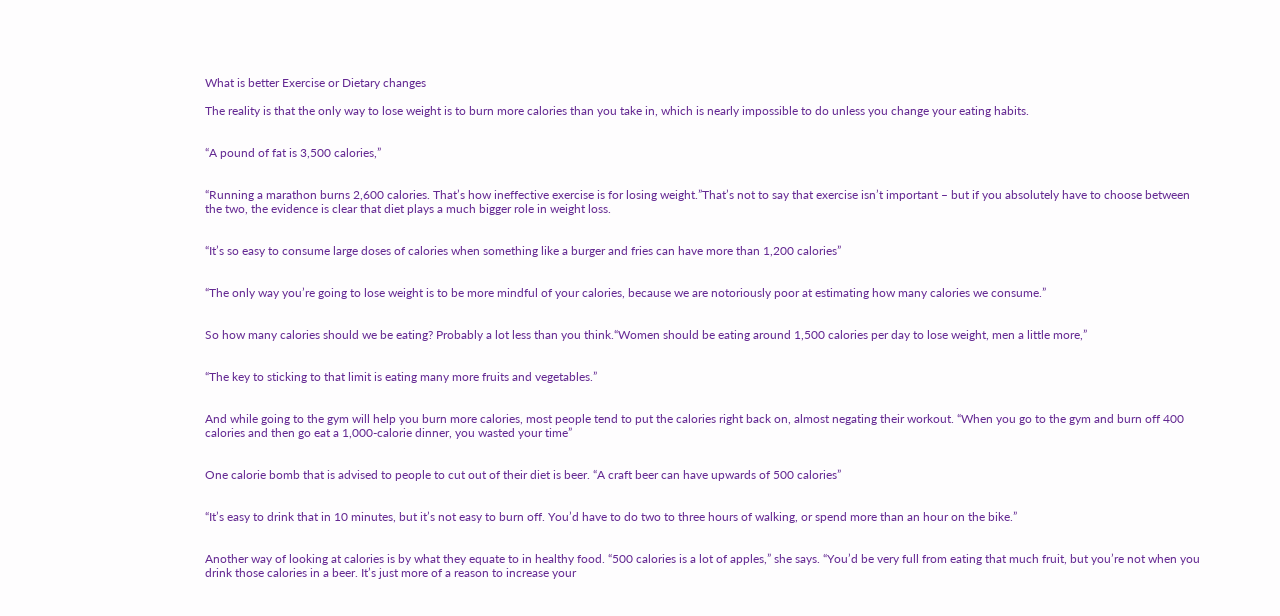What is better Exercise or Dietary changes

The reality is that the only way to lose weight is to burn more calories than you take in, which is nearly impossible to do unless you change your eating habits.


“A pound of fat is 3,500 calories,”


“Running a marathon burns 2,600 calories. That’s how ineffective exercise is for losing weight.”That’s not to say that exercise isn’t important – but if you absolutely have to choose between the two, the evidence is clear that diet plays a much bigger role in weight loss.


“It’s so easy to consume large doses of calories when something like a burger and fries can have more than 1,200 calories”


“The only way you’re going to lose weight is to be more mindful of your calories, because we are notoriously poor at estimating how many calories we consume.”


So how many calories should we be eating? Probably a lot less than you think.“Women should be eating around 1,500 calories per day to lose weight, men a little more,”


“The key to sticking to that limit is eating many more fruits and vegetables.”


And while going to the gym will help you burn more calories, most people tend to put the calories right back on, almost negating their workout. “When you go to the gym and burn off 400 calories and then go eat a 1,000-calorie dinner, you wasted your time”


One calorie bomb that is advised to people to cut out of their diet is beer. “A craft beer can have upwards of 500 calories”


“It’s easy to drink that in 10 minutes, but it’s not easy to burn off. You’d have to do two to three hours of walking, or spend more than an hour on the bike.”


Another way of looking at calories is by what they equate to in healthy food. “500 calories is a lot of apples,” she says. “You’d be very full from eating that much fruit, but you’re not when you drink those calories in a beer. It’s just more of a reason to increase your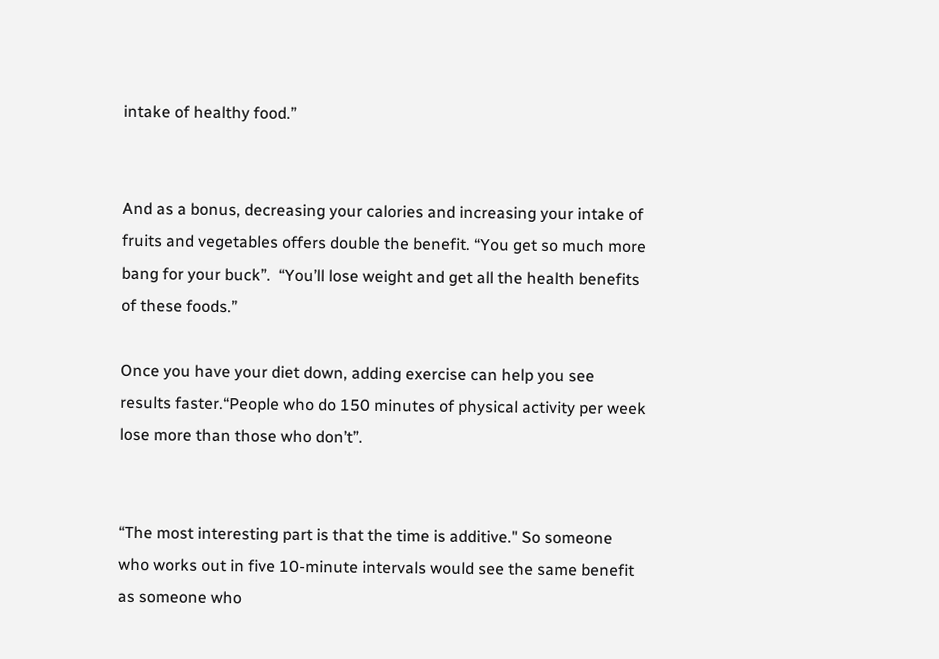intake of healthy food.”


And as a bonus, decreasing your calories and increasing your intake of fruits and vegetables offers double the benefit. “You get so much more bang for your buck”.  “You’ll lose weight and get all the health benefits of these foods.”

Once you have your diet down, adding exercise can help you see results faster.“People who do 150 minutes of physical activity per week lose more than those who don’t”.


“The most interesting part is that the time is additive." So someone who works out in five 10-minute intervals would see the same benefit as someone who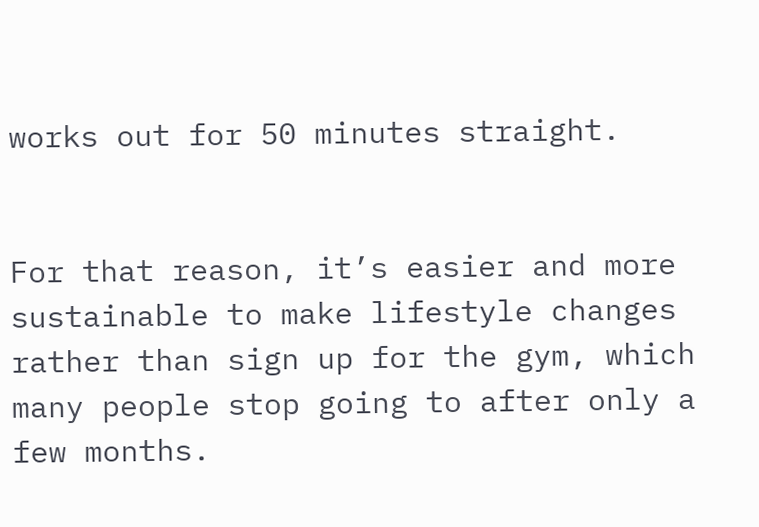works out for 50 minutes straight.


For that reason, it’s easier and more sustainable to make lifestyle changes rather than sign up for the gym, which many people stop going to after only a few months.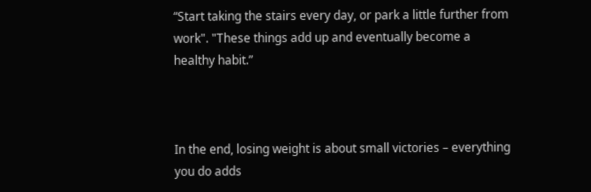“Start taking the stairs every day, or park a little further from work". "These things add up and eventually become a healthy habit.”



In the end, losing weight is about small victories – everything you do adds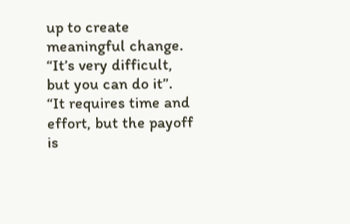up to create meaningful change. “It’s very difficult, but you can do it”.  “It requires time and effort, but the payoff is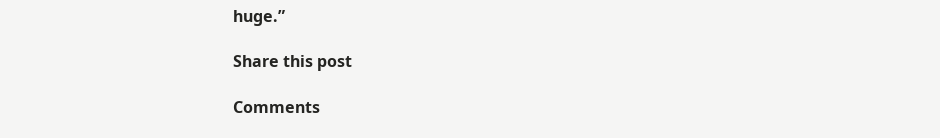huge.”

Share this post

Comments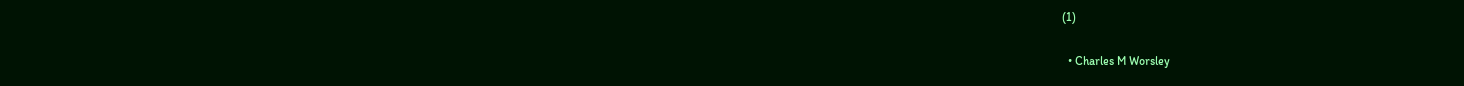(1)

  • Charles M Worsley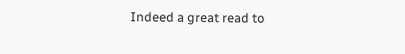Indeed a great read to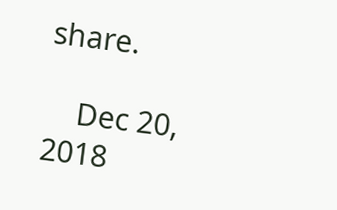share.

    Dec 20, 2018